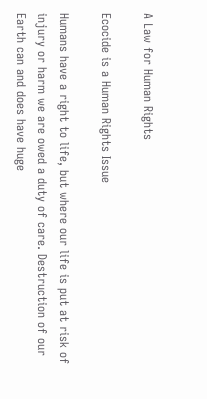A Law for Human Rights

Ecocide is a Human Rights Issue

Humans have a right to life, but where our life is put at risk of injury or harm we are owed a duty of care. Destruction of our Earth can and does have huge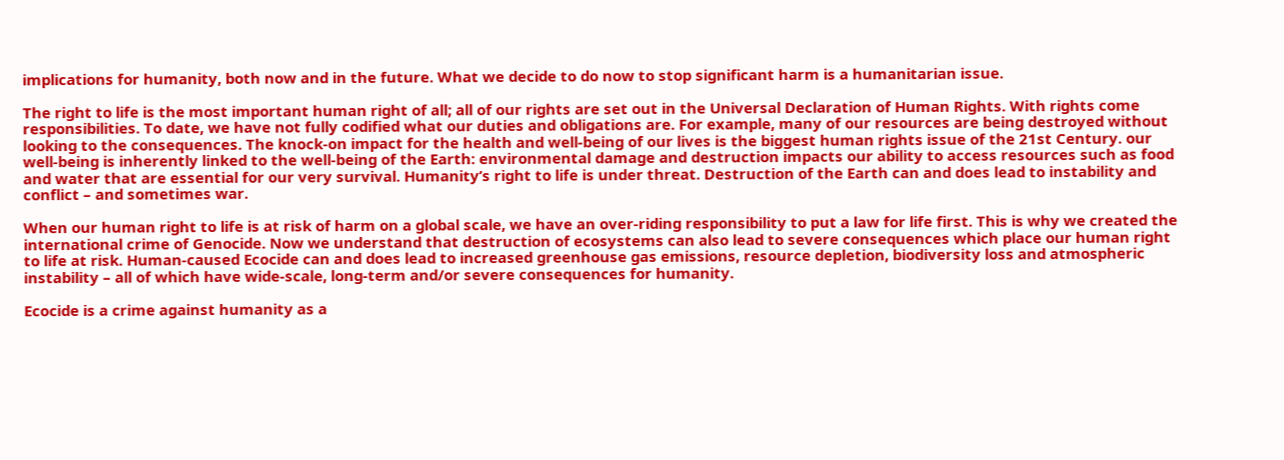implications for humanity, both now and in the future. What we decide to do now to stop significant harm is a humanitarian issue.

The right to life is the most important human right of all; all of our rights are set out in the Universal Declaration of Human Rights. With rights come responsibilities. To date, we have not fully codified what our duties and obligations are. For example, many of our resources are being destroyed without looking to the consequences. The knock-on impact for the health and well-being of our lives is the biggest human rights issue of the 21st Century. our well-being is inherently linked to the well-being of the Earth: environmental damage and destruction impacts our ability to access resources such as food and water that are essential for our very survival. Humanity’s right to life is under threat. Destruction of the Earth can and does lead to instability and conflict – and sometimes war.

When our human right to life is at risk of harm on a global scale, we have an over-riding responsibility to put a law for life first. This is why we created the international crime of Genocide. Now we understand that destruction of ecosystems can also lead to severe consequences which place our human right to life at risk. Human-caused Ecocide can and does lead to increased greenhouse gas emissions, resource depletion, biodiversity loss and atmospheric instability – all of which have wide-scale, long-term and/or severe consequences for humanity.

Ecocide is a crime against humanity as a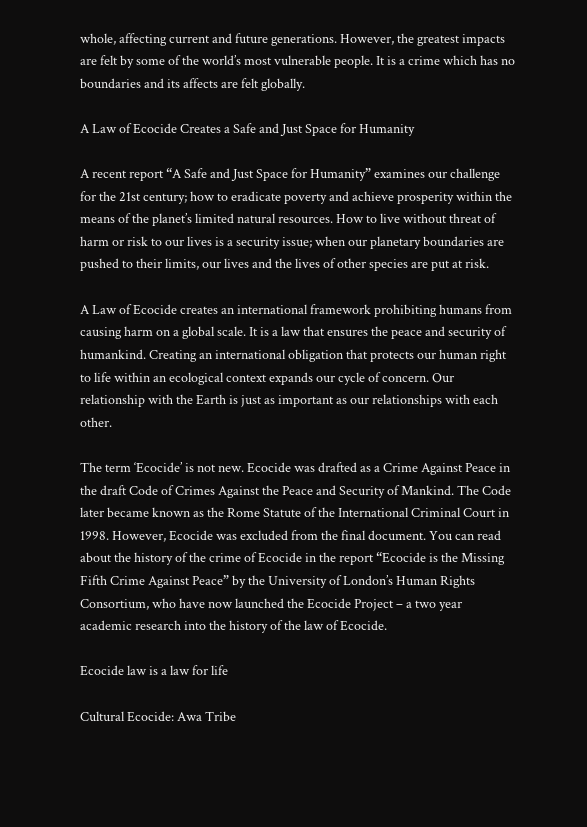whole, affecting current and future generations. However, the greatest impacts are felt by some of the world’s most vulnerable people. It is a crime which has no boundaries and its affects are felt globally.

A Law of Ecocide Creates a Safe and Just Space for Humanity

A recent report “A Safe and Just Space for Humanity” examines our challenge for the 21st century; how to eradicate poverty and achieve prosperity within the means of the planet’s limited natural resources. How to live without threat of harm or risk to our lives is a security issue; when our planetary boundaries are pushed to their limits, our lives and the lives of other species are put at risk.

A Law of Ecocide creates an international framework prohibiting humans from causing harm on a global scale. It is a law that ensures the peace and security of humankind. Creating an international obligation that protects our human right to life within an ecological context expands our cycle of concern. Our relationship with the Earth is just as important as our relationships with each other.

The term ‘Ecocide’ is not new. Ecocide was drafted as a Crime Against Peace in the draft Code of Crimes Against the Peace and Security of Mankind. The Code later became known as the Rome Statute of the International Criminal Court in 1998. However, Ecocide was excluded from the final document. You can read about the history of the crime of Ecocide in the report “Ecocide is the Missing Fifth Crime Against Peace” by the University of London’s Human Rights Consortium, who have now launched the Ecocide Project – a two year academic research into the history of the law of Ecocide.

Ecocide law is a law for life

Cultural Ecocide: Awa Tribe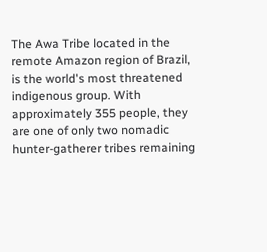The Awa Tribe located in the remote Amazon region of Brazil, is the world's most threatened indigenous group. With approximately 355 people, they are one of only two nomadic hunter-gatherer tribes remaining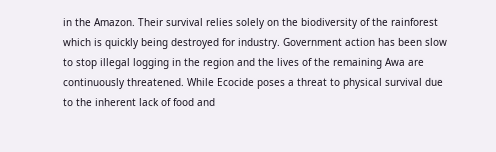in the Amazon. Their survival relies solely on the biodiversity of the rainforest which is quickly being destroyed for industry. Government action has been slow to stop illegal logging in the region and the lives of the remaining Awa are continuously threatened. While Ecocide poses a threat to physical survival due to the inherent lack of food and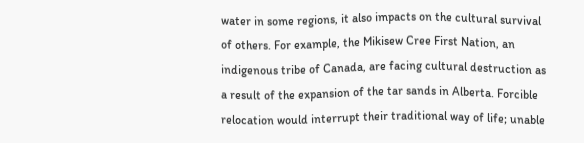water in some regions, it also impacts on the cultural survival of others. For example, the Mikisew Cree First Nation, an indigenous tribe of Canada, are facing cultural destruction as a result of the expansion of the tar sands in Alberta. Forcible relocation would interrupt their traditional way of life; unable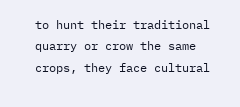to hunt their traditional quarry or crow the same crops, they face cultural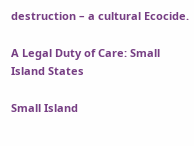destruction – a cultural Ecocide.

A Legal Duty of Care: Small Island States

Small Island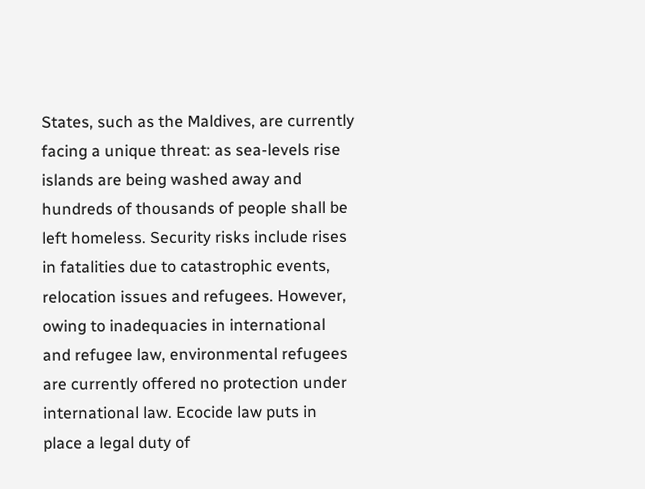States, such as the Maldives, are currently facing a unique threat: as sea-levels rise islands are being washed away and hundreds of thousands of people shall be left homeless. Security risks include rises in fatalities due to catastrophic events,  relocation issues and refugees. However, owing to inadequacies in international and refugee law, environmental refugees are currently offered no protection under international law. Ecocide law puts in place a legal duty of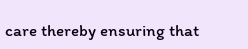care thereby ensuring that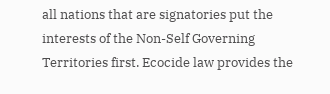all nations that are signatories put the interests of the Non-Self Governing Territories first. Ecocide law provides the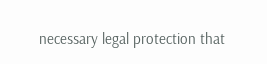necessary legal protection that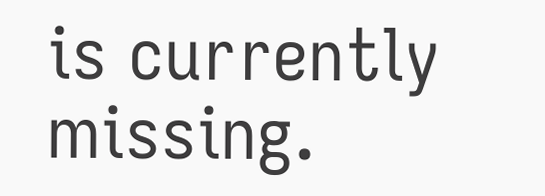is currently missing.